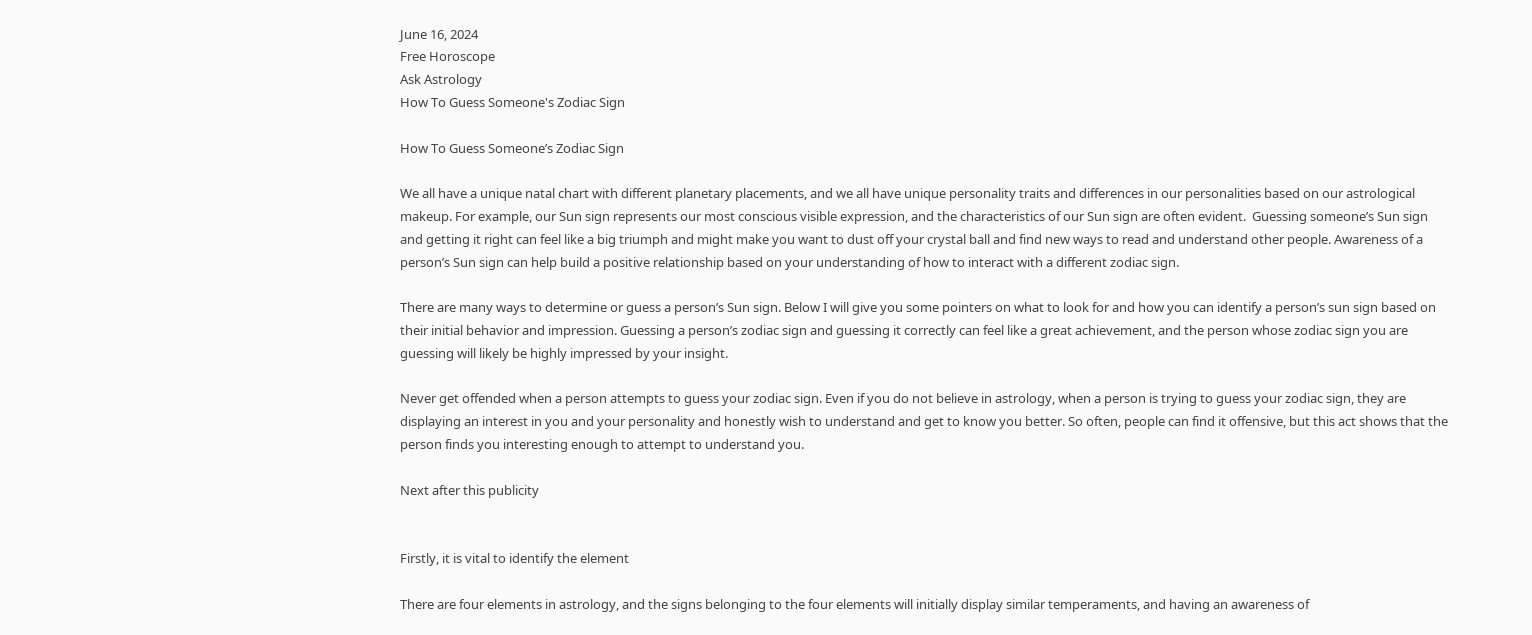June 16, 2024
Free Horoscope
Ask Astrology
How To Guess Someone's Zodiac Sign

How To Guess Someone’s Zodiac Sign

We all have a unique natal chart with different planetary placements, and we all have unique personality traits and differences in our personalities based on our astrological makeup. For example, our Sun sign represents our most conscious visible expression, and the characteristics of our Sun sign are often evident.  Guessing someone’s Sun sign and getting it right can feel like a big triumph and might make you want to dust off your crystal ball and find new ways to read and understand other people. Awareness of a person’s Sun sign can help build a positive relationship based on your understanding of how to interact with a different zodiac sign.

There are many ways to determine or guess a person’s Sun sign. Below I will give you some pointers on what to look for and how you can identify a person’s sun sign based on their initial behavior and impression. Guessing a person’s zodiac sign and guessing it correctly can feel like a great achievement, and the person whose zodiac sign you are guessing will likely be highly impressed by your insight.

Never get offended when a person attempts to guess your zodiac sign. Even if you do not believe in astrology, when a person is trying to guess your zodiac sign, they are displaying an interest in you and your personality and honestly wish to understand and get to know you better. So often, people can find it offensive, but this act shows that the person finds you interesting enough to attempt to understand you.

Next after this publicity


Firstly, it is vital to identify the element

There are four elements in astrology, and the signs belonging to the four elements will initially display similar temperaments, and having an awareness of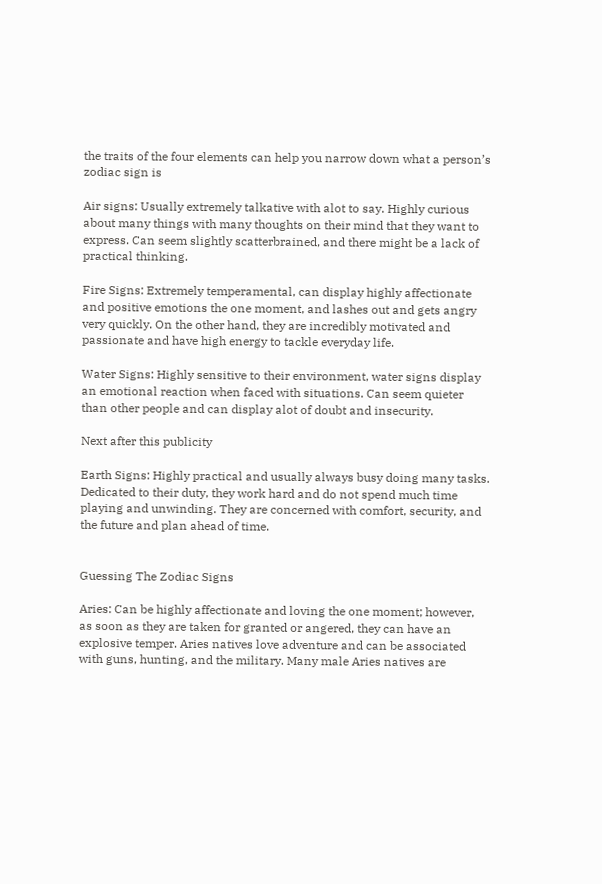the traits of the four elements can help you narrow down what a person’s zodiac sign is

Air signs: Usually extremely talkative with alot to say. Highly curious about many things with many thoughts on their mind that they want to express. Can seem slightly scatterbrained, and there might be a lack of practical thinking.

Fire Signs: Extremely temperamental, can display highly affectionate and positive emotions the one moment, and lashes out and gets angry very quickly. On the other hand, they are incredibly motivated and passionate and have high energy to tackle everyday life.

Water Signs: Highly sensitive to their environment, water signs display an emotional reaction when faced with situations. Can seem quieter than other people and can display alot of doubt and insecurity.

Next after this publicity

Earth Signs: Highly practical and usually always busy doing many tasks. Dedicated to their duty, they work hard and do not spend much time playing and unwinding. They are concerned with comfort, security, and the future and plan ahead of time.


Guessing The Zodiac Signs

Aries: Can be highly affectionate and loving the one moment; however, as soon as they are taken for granted or angered, they can have an explosive temper. Aries natives love adventure and can be associated with guns, hunting, and the military. Many male Aries natives are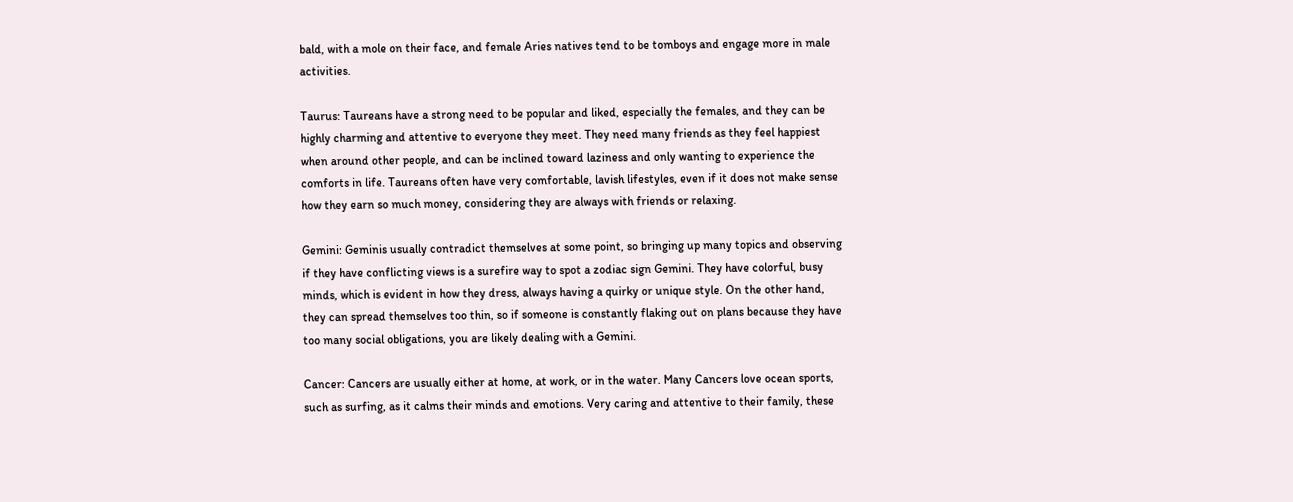bald, with a mole on their face, and female Aries natives tend to be tomboys and engage more in male activities.

Taurus: Taureans have a strong need to be popular and liked, especially the females, and they can be highly charming and attentive to everyone they meet. They need many friends as they feel happiest when around other people, and can be inclined toward laziness and only wanting to experience the comforts in life. Taureans often have very comfortable, lavish lifestyles, even if it does not make sense how they earn so much money, considering they are always with friends or relaxing.

Gemini: Geminis usually contradict themselves at some point, so bringing up many topics and observing if they have conflicting views is a surefire way to spot a zodiac sign Gemini. They have colorful, busy minds, which is evident in how they dress, always having a quirky or unique style. On the other hand, they can spread themselves too thin, so if someone is constantly flaking out on plans because they have too many social obligations, you are likely dealing with a Gemini.

Cancer: Cancers are usually either at home, at work, or in the water. Many Cancers love ocean sports, such as surfing, as it calms their minds and emotions. Very caring and attentive to their family, these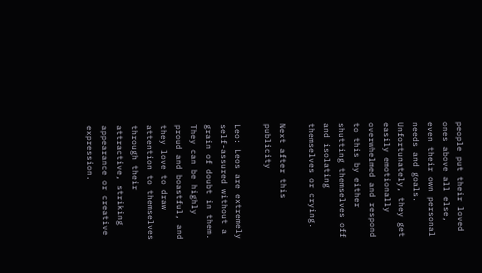people put their loved ones above all else, even their own personal needs and goals. Unfortunately, they get easily emotionally overwhelmed and respond to this by either shutting themselves off and isolating themselves or crying.

Next after this publicity

Leo: Leos are extremely self-assured without a grain of doubt in them. They can be highly proud and boastful, and they love to draw attention to themselves through their attractive, striking appearance or creative expression.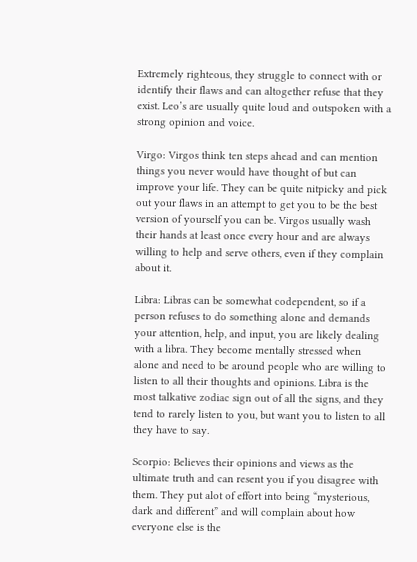Extremely righteous, they struggle to connect with or identify their flaws and can altogether refuse that they exist. Leo’s are usually quite loud and outspoken with a strong opinion and voice.

Virgo: Virgos think ten steps ahead and can mention things you never would have thought of but can improve your life. They can be quite nitpicky and pick out your flaws in an attempt to get you to be the best version of yourself you can be. Virgos usually wash their hands at least once every hour and are always willing to help and serve others, even if they complain about it.

Libra: Libras can be somewhat codependent, so if a person refuses to do something alone and demands your attention, help, and input, you are likely dealing with a libra. They become mentally stressed when alone and need to be around people who are willing to listen to all their thoughts and opinions. Libra is the most talkative zodiac sign out of all the signs, and they tend to rarely listen to you, but want you to listen to all they have to say.

Scorpio: Believes their opinions and views as the ultimate truth and can resent you if you disagree with them. They put alot of effort into being “mysterious, dark and different” and will complain about how everyone else is the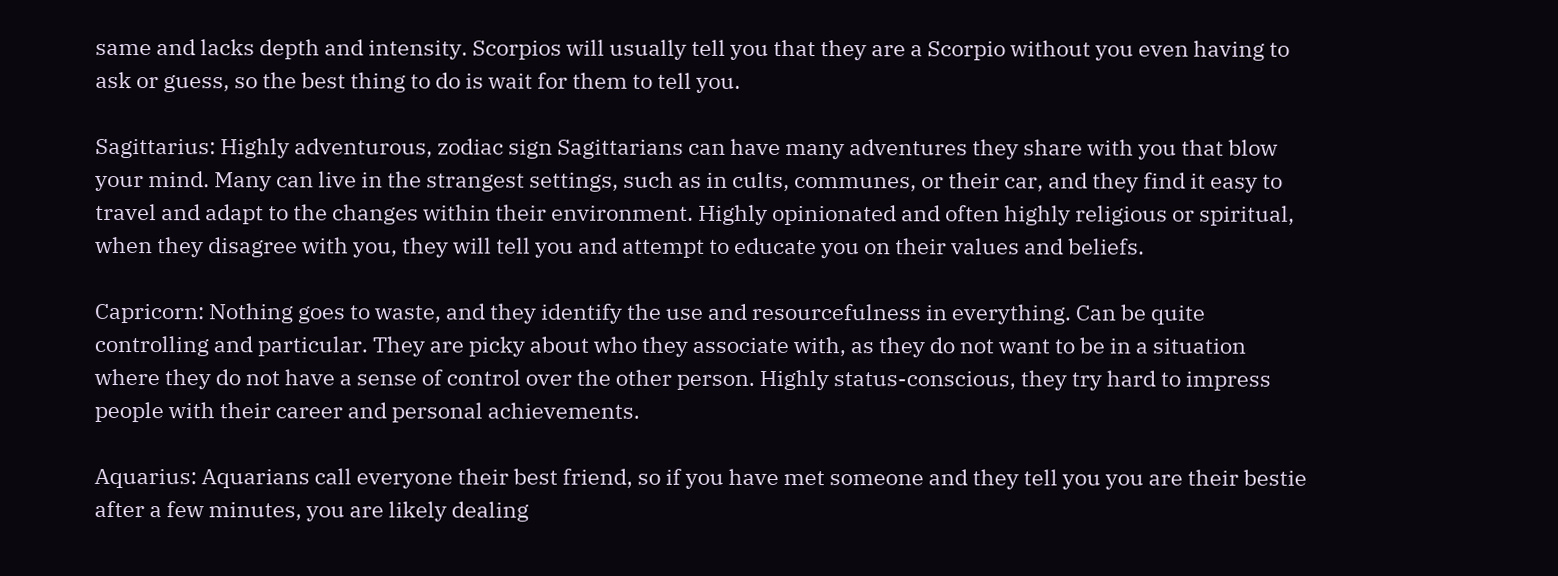same and lacks depth and intensity. Scorpios will usually tell you that they are a Scorpio without you even having to ask or guess, so the best thing to do is wait for them to tell you.

Sagittarius: Highly adventurous, zodiac sign Sagittarians can have many adventures they share with you that blow your mind. Many can live in the strangest settings, such as in cults, communes, or their car, and they find it easy to travel and adapt to the changes within their environment. Highly opinionated and often highly religious or spiritual, when they disagree with you, they will tell you and attempt to educate you on their values and beliefs.

Capricorn: Nothing goes to waste, and they identify the use and resourcefulness in everything. Can be quite controlling and particular. They are picky about who they associate with, as they do not want to be in a situation where they do not have a sense of control over the other person. Highly status-conscious, they try hard to impress people with their career and personal achievements.

Aquarius: Aquarians call everyone their best friend, so if you have met someone and they tell you you are their bestie after a few minutes, you are likely dealing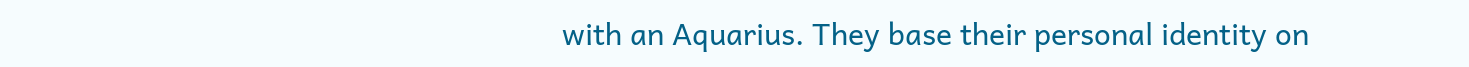with an Aquarius. They base their personal identity on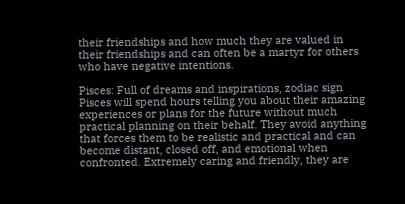their friendships and how much they are valued in their friendships and can often be a martyr for others who have negative intentions.

Pisces: Full of dreams and inspirations, zodiac sign Pisces will spend hours telling you about their amazing experiences or plans for the future without much practical planning on their behalf. They avoid anything that forces them to be realistic and practical and can become distant, closed off, and emotional when confronted. Extremely caring and friendly, they are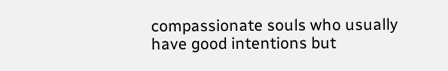compassionate souls who usually have good intentions but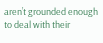aren’t grounded enough to deal with their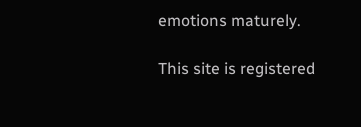emotions maturely.

This site is registered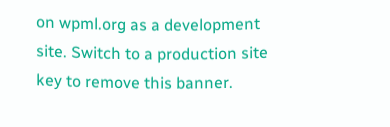on wpml.org as a development site. Switch to a production site key to remove this banner.